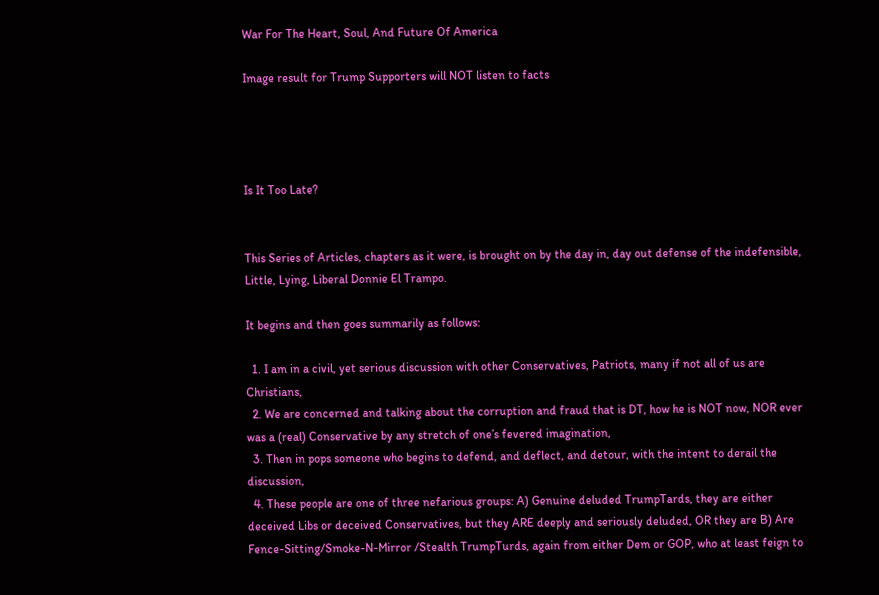War For The Heart, Soul, And Future Of America

Image result for Trump Supporters will NOT listen to facts




Is It Too Late?


This Series of Articles, chapters as it were, is brought on by the day in, day out defense of the indefensible, Little, Lying, Liberal Donnie El Trampo.

It begins and then goes summarily as follows:

  1. I am in a civil, yet serious discussion with other Conservatives, Patriots, many if not all of us are Christians,
  2. We are concerned and talking about the corruption and fraud that is DT, how he is NOT now, NOR ever was a (real) Conservative by any stretch of one’s fevered imagination,
  3. Then in pops someone who begins to defend, and deflect, and detour, with the intent to derail the discussion,
  4. These people are one of three nefarious groups: A) Genuine deluded TrumpTards, they are either deceived Libs or deceived Conservatives, but they ARE deeply and seriously deluded, OR they are B) Are Fence-Sitting/Smoke-N-Mirror /Stealth TrumpTurds, again from either Dem or GOP, who at least feign to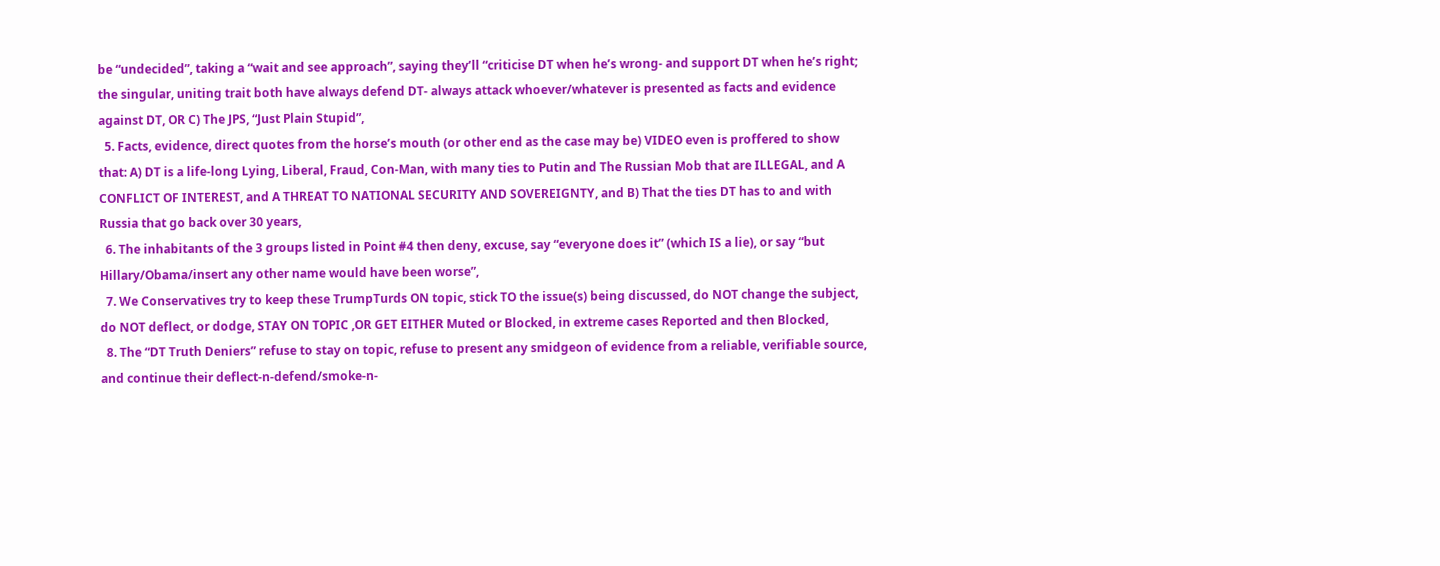be “undecided”, taking a “wait and see approach”, saying they’ll “criticise DT when he’s wrong- and support DT when he’s right; the singular, uniting trait both have always defend DT- always attack whoever/whatever is presented as facts and evidence against DT, OR C) The JPS, “Just Plain Stupid”,
  5. Facts, evidence, direct quotes from the horse’s mouth (or other end as the case may be) VIDEO even is proffered to show that: A) DT is a life-long Lying, Liberal, Fraud, Con-Man, with many ties to Putin and The Russian Mob that are ILLEGAL, and A CONFLICT OF INTEREST, and A THREAT TO NATIONAL SECURITY AND SOVEREIGNTY, and B) That the ties DT has to and with Russia that go back over 30 years,
  6. The inhabitants of the 3 groups listed in Point #4 then deny, excuse, say “everyone does it” (which IS a lie), or say “but Hillary/Obama/insert any other name would have been worse”,
  7. We Conservatives try to keep these TrumpTurds ON topic, stick TO the issue(s) being discussed, do NOT change the subject, do NOT deflect, or dodge, STAY ON TOPIC ,OR GET EITHER Muted or Blocked, in extreme cases Reported and then Blocked,
  8. The “DT Truth Deniers” refuse to stay on topic, refuse to present any smidgeon of evidence from a reliable, verifiable source, and continue their deflect-n-defend/smoke-n-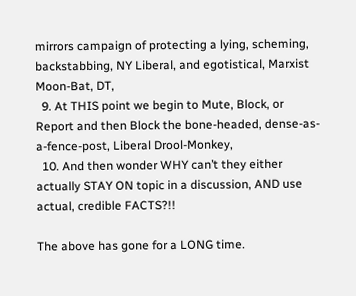mirrors campaign of protecting a lying, scheming, backstabbing, NY Liberal, and egotistical, Marxist Moon-Bat, DT,
  9. At THIS point we begin to Mute, Block, or Report and then Block the bone-headed, dense-as-a-fence-post, Liberal Drool-Monkey,
  10. And then wonder WHY can’t they either actually STAY ON topic in a discussion, AND use actual, credible FACTS?!!

The above has gone for a LONG time.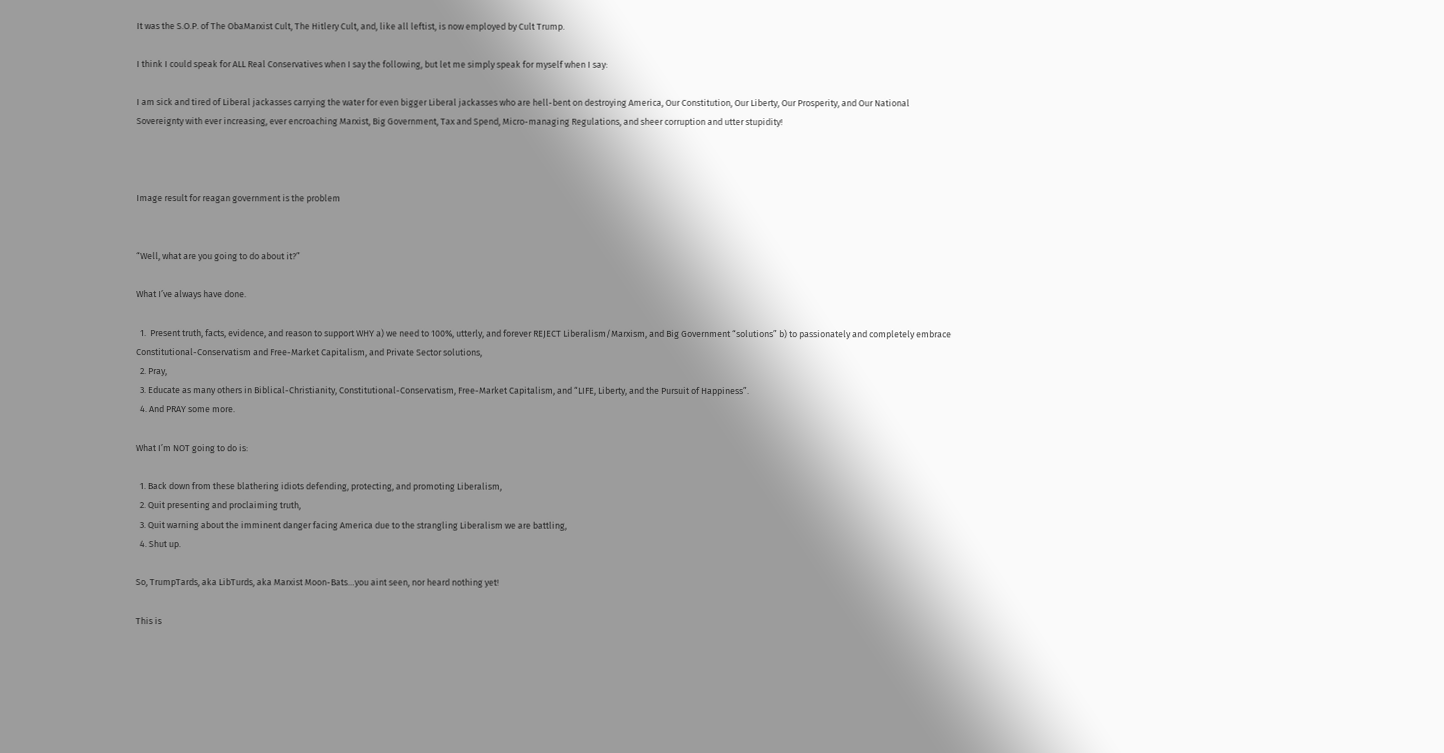It was the S.O.P. of The ObaMarxist Cult, The Hitlery Cult, and, like all leftist, is now employed by Cult Trump.

I think I could speak for ALL Real Conservatives when I say the following, but let me simply speak for myself when I say:

I am sick and tired of Liberal jackasses carrying the water for even bigger Liberal jackasses who are hell-bent on destroying America, Our Constitution, Our Liberty, Our Prosperity, and Our National Sovereignty with ever increasing, ever encroaching Marxist, Big Government, Tax and Spend, Micro-managing Regulations, and sheer corruption and utter stupidity!



Image result for reagan government is the problem


“Well, what are you going to do about it?”

What I’ve always have done.

  1.  Present truth, facts, evidence, and reason to support WHY a) we need to 100%, utterly, and forever REJECT Liberalism/Marxism, and Big Government “solutions” b) to passionately and completely embrace Constitutional-Conservatism and Free-Market Capitalism, and Private Sector solutions,
  2. Pray,
  3. Educate as many others in Biblical-Christianity, Constitutional-Conservatism, Free-Market Capitalism, and “LIFE, Liberty, and the Pursuit of Happiness”.
  4. And PRAY some more.

What I’m NOT going to do is:

  1. Back down from these blathering idiots defending, protecting, and promoting Liberalism,
  2. Quit presenting and proclaiming truth,
  3. Quit warning about the imminent danger facing America due to the strangling Liberalism we are battling,
  4. Shut up.

So, TrumpTards, aka LibTurds, aka Marxist Moon-Bats…you aint seen, nor heard nothing yet!

This is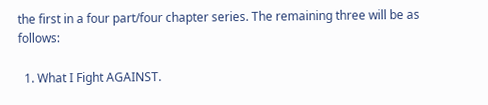the first in a four part/four chapter series. The remaining three will be as follows:

  1. What I Fight AGAINST.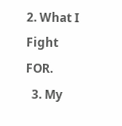2. What I Fight FOR.
  3. My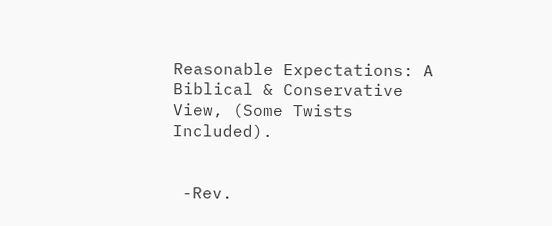Reasonable Expectations: A Biblical & Conservative View, (Some Twists Included).


 -Rev.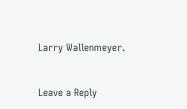Larry Wallenmeyer.


Leave a Reply